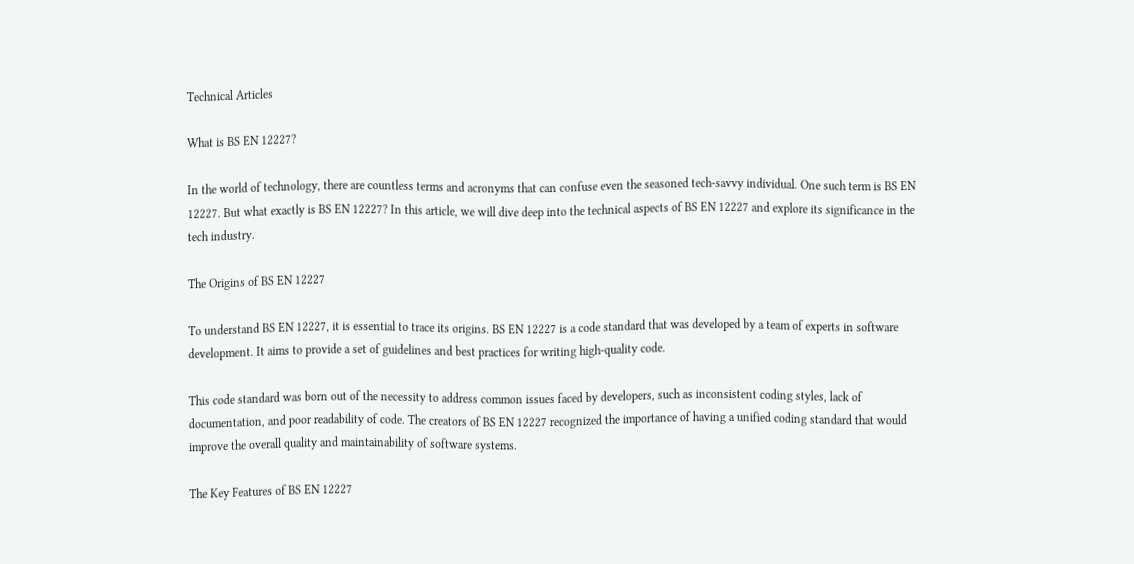Technical Articles

What is BS EN 12227?

In the world of technology, there are countless terms and acronyms that can confuse even the seasoned tech-savvy individual. One such term is BS EN 12227. But what exactly is BS EN 12227? In this article, we will dive deep into the technical aspects of BS EN 12227 and explore its significance in the tech industry.

The Origins of BS EN 12227

To understand BS EN 12227, it is essential to trace its origins. BS EN 12227 is a code standard that was developed by a team of experts in software development. It aims to provide a set of guidelines and best practices for writing high-quality code.

This code standard was born out of the necessity to address common issues faced by developers, such as inconsistent coding styles, lack of documentation, and poor readability of code. The creators of BS EN 12227 recognized the importance of having a unified coding standard that would improve the overall quality and maintainability of software systems.

The Key Features of BS EN 12227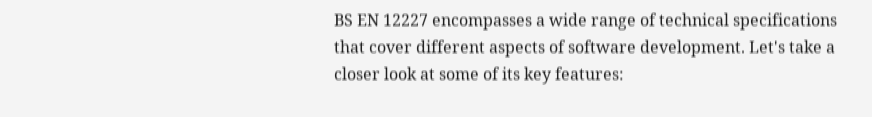BS EN 12227 encompasses a wide range of technical specifications that cover different aspects of software development. Let's take a closer look at some of its key features: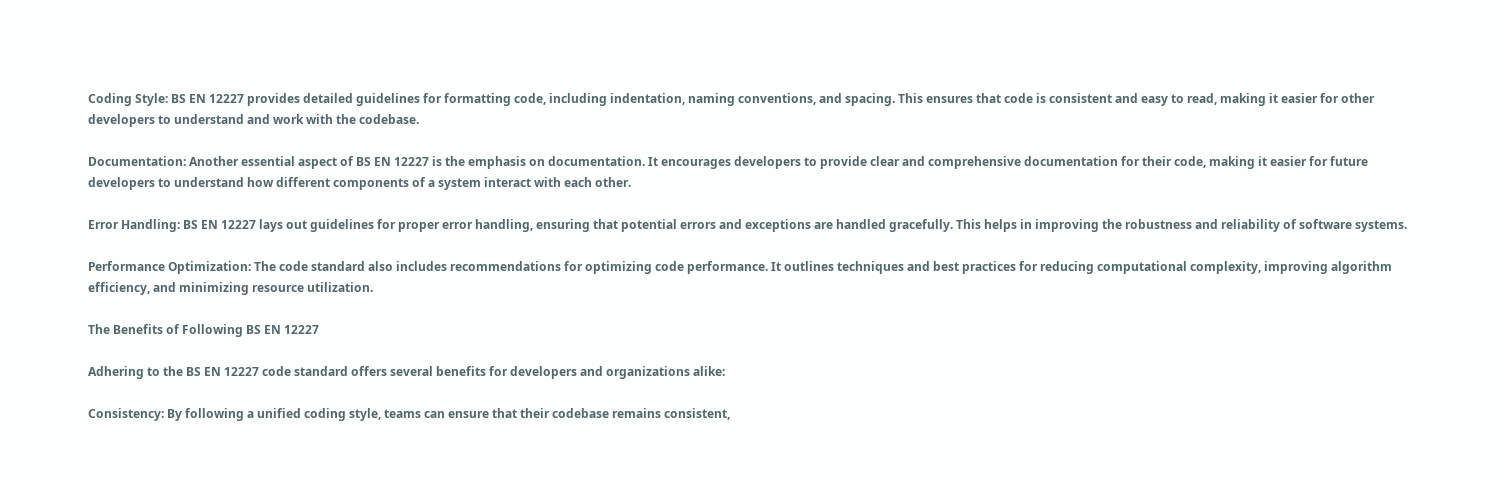Coding Style: BS EN 12227 provides detailed guidelines for formatting code, including indentation, naming conventions, and spacing. This ensures that code is consistent and easy to read, making it easier for other developers to understand and work with the codebase.

Documentation: Another essential aspect of BS EN 12227 is the emphasis on documentation. It encourages developers to provide clear and comprehensive documentation for their code, making it easier for future developers to understand how different components of a system interact with each other.

Error Handling: BS EN 12227 lays out guidelines for proper error handling, ensuring that potential errors and exceptions are handled gracefully. This helps in improving the robustness and reliability of software systems.

Performance Optimization: The code standard also includes recommendations for optimizing code performance. It outlines techniques and best practices for reducing computational complexity, improving algorithm efficiency, and minimizing resource utilization.

The Benefits of Following BS EN 12227

Adhering to the BS EN 12227 code standard offers several benefits for developers and organizations alike:

Consistency: By following a unified coding style, teams can ensure that their codebase remains consistent,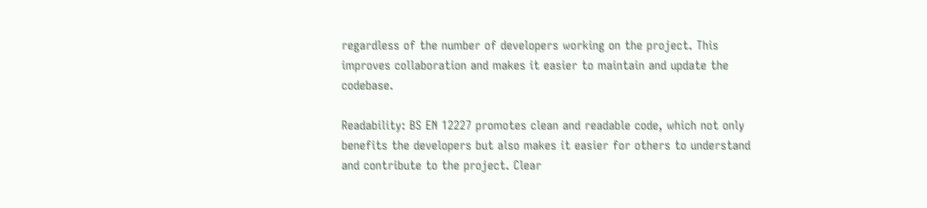regardless of the number of developers working on the project. This improves collaboration and makes it easier to maintain and update the codebase.

Readability: BS EN 12227 promotes clean and readable code, which not only benefits the developers but also makes it easier for others to understand and contribute to the project. Clear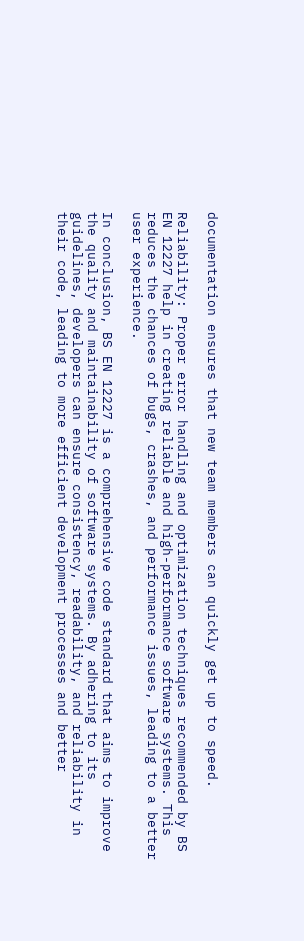documentation ensures that new team members can quickly get up to speed.

Reliability: Proper error handling and optimization techniques recommended by BS EN 12227 help in creating reliable and high-performance software systems. This reduces the chances of bugs, crashes, and performance issues, leading to a better user experience.

In conclusion, BS EN 12227 is a comprehensive code standard that aims to improve the quality and maintainability of software systems. By adhering to its guidelines, developers can ensure consistency, readability, and reliability in their code, leading to more efficient development processes and better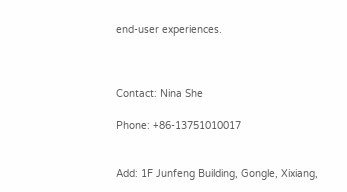end-user experiences.



Contact: Nina She

Phone: +86-13751010017


Add: 1F Junfeng Building, Gongle, Xixiang,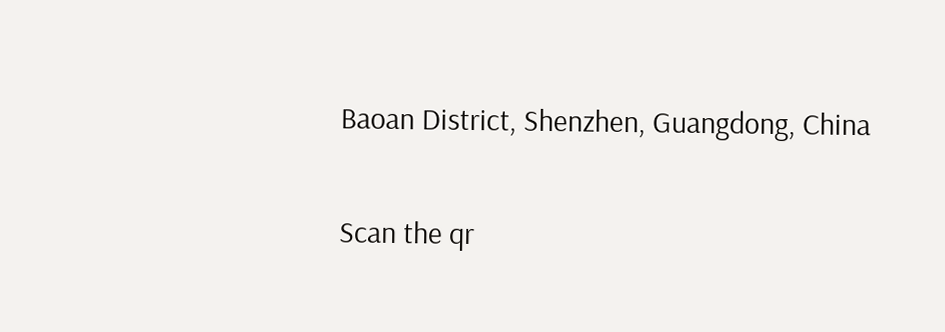Baoan District, Shenzhen, Guangdong, China

Scan the qr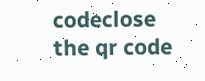codeclose
the qr code